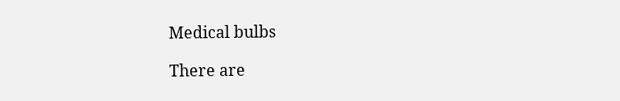Medical bulbs

There are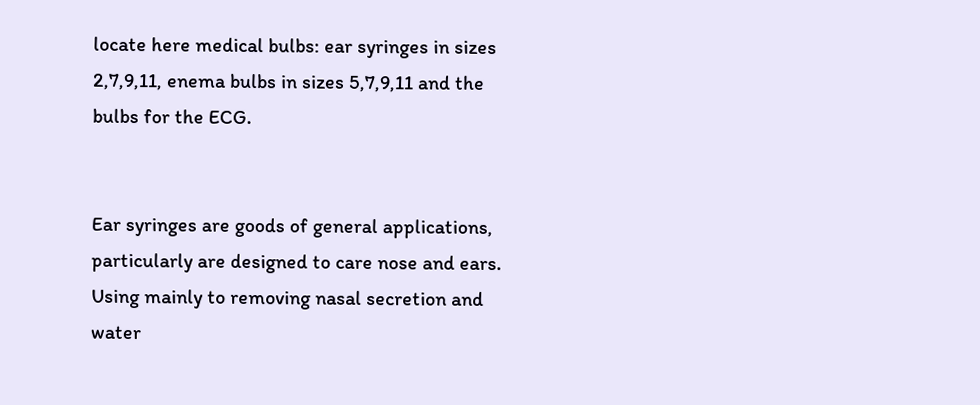locate here medical bulbs: ear syringes in sizes 2,7,9,11, enema bulbs in sizes 5,7,9,11 and the bulbs for the ECG.


Ear syringes are goods of general applications, particularly are designed to care nose and ears. Using mainly to removing nasal secretion and water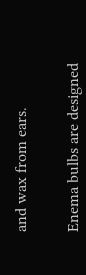and wax from ears.


Enema bulbs are designed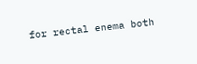for rectal enema both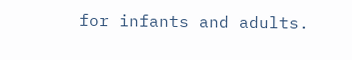for infants and adults.